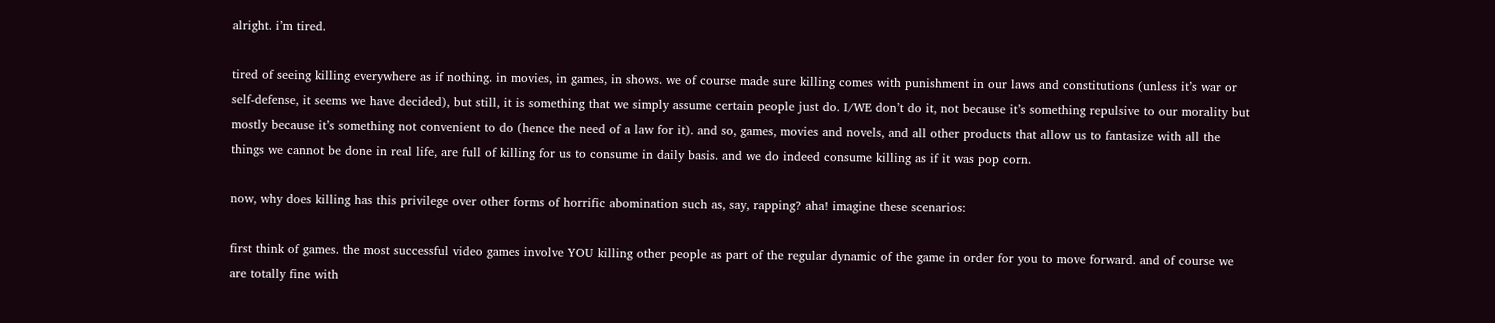alright. i’m tired.

tired of seeing killing everywhere as if nothing. in movies, in games, in shows. we of course made sure killing comes with punishment in our laws and constitutions (unless it’s war or self-defense, it seems we have decided), but still, it is something that we simply assume certain people just do. I/WE don’t do it, not because it’s something repulsive to our morality but mostly because it’s something not convenient to do (hence the need of a law for it). and so, games, movies and novels, and all other products that allow us to fantasize with all the things we cannot be done in real life, are full of killing for us to consume in daily basis. and we do indeed consume killing as if it was pop corn.

now, why does killing has this privilege over other forms of horrific abomination such as, say, rapping? aha! imagine these scenarios:

first think of games. the most successful video games involve YOU killing other people as part of the regular dynamic of the game in order for you to move forward. and of course we are totally fine with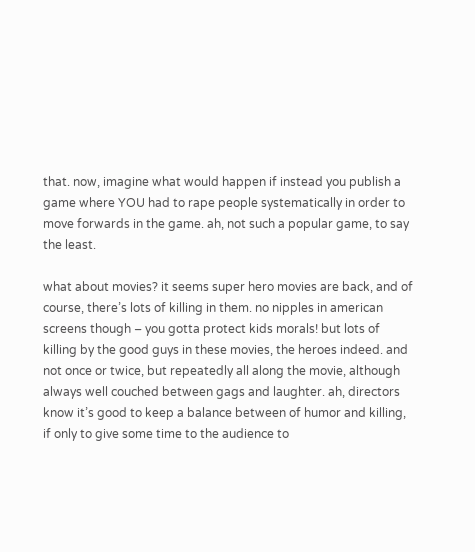that. now, imagine what would happen if instead you publish a game where YOU had to rape people systematically in order to move forwards in the game. ah, not such a popular game, to say the least.

what about movies? it seems super hero movies are back, and of course, there’s lots of killing in them. no nipples in american screens though – you gotta protect kids morals! but lots of killing by the good guys in these movies, the heroes indeed. and not once or twice, but repeatedly all along the movie, although always well couched between gags and laughter. ah, directors know it’s good to keep a balance between of humor and killing, if only to give some time to the audience to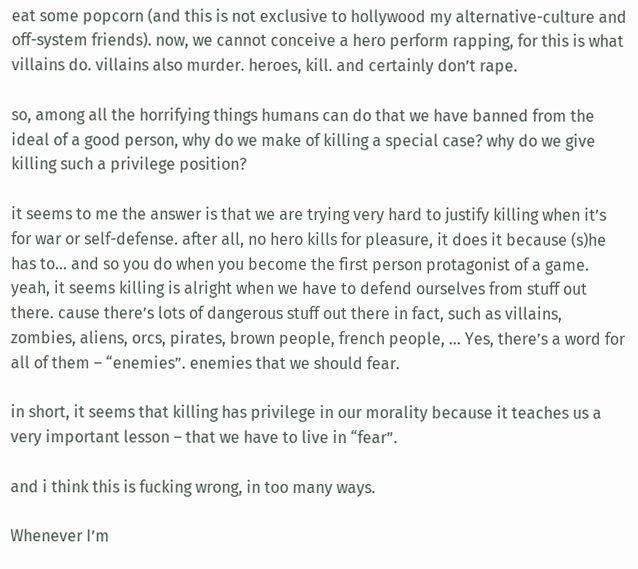eat some popcorn (and this is not exclusive to hollywood my alternative-culture and off-system friends). now, we cannot conceive a hero perform rapping, for this is what villains do. villains also murder. heroes, kill. and certainly don’t rape.

so, among all the horrifying things humans can do that we have banned from the ideal of a good person, why do we make of killing a special case? why do we give killing such a privilege position?

it seems to me the answer is that we are trying very hard to justify killing when it’s for war or self-defense. after all, no hero kills for pleasure, it does it because (s)he has to… and so you do when you become the first person protagonist of a game. yeah, it seems killing is alright when we have to defend ourselves from stuff out there. cause there’s lots of dangerous stuff out there in fact, such as villains, zombies, aliens, orcs, pirates, brown people, french people, … Yes, there’s a word for all of them – “enemies”. enemies that we should fear.

in short, it seems that killing has privilege in our morality because it teaches us a very important lesson – that we have to live in “fear”.

and i think this is fucking wrong, in too many ways.

Whenever I’m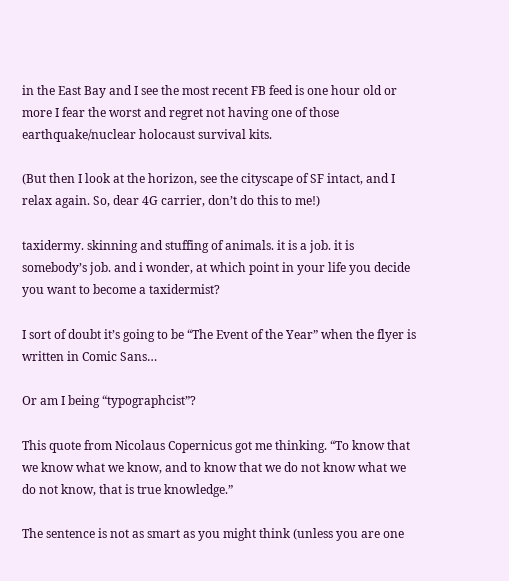in the East Bay and I see the most recent FB feed is one hour old or more I fear the worst and regret not having one of those earthquake/nuclear holocaust survival kits.

(But then I look at the horizon, see the cityscape of SF intact, and I relax again. So, dear 4G carrier, don’t do this to me!)

taxidermy. skinning and stuffing of animals. it is a job. it is somebody’s job. and i wonder, at which point in your life you decide you want to become a taxidermist?

I sort of doubt it’s going to be “The Event of the Year” when the flyer is written in Comic Sans…

Or am I being “typographcist”?

This quote from Nicolaus Copernicus got me thinking. “To know that we know what we know, and to know that we do not know what we do not know, that is true knowledge.”

The sentence is not as smart as you might think (unless you are one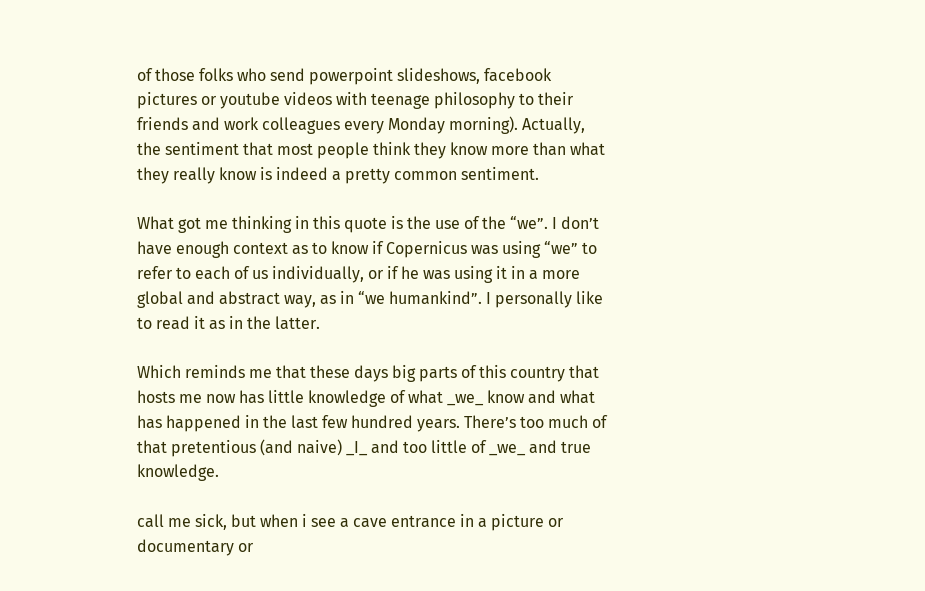of those folks who send powerpoint slideshows, facebook pictures or youtube videos with teenage philosophy to their friends and work colleagues every Monday morning). Actually, the sentiment that most people think they know more than what they really know is indeed a pretty common sentiment.

What got me thinking in this quote is the use of the “we”. I don’t have enough context as to know if Copernicus was using “we” to refer to each of us individually, or if he was using it in a more global and abstract way, as in “we humankind”. I personally like to read it as in the latter.

Which reminds me that these days big parts of this country that hosts me now has little knowledge of what _we_ know and what has happened in the last few hundred years. There’s too much of that pretentious (and naive) _I_ and too little of _we_ and true knowledge.

call me sick, but when i see a cave entrance in a picture or documentary or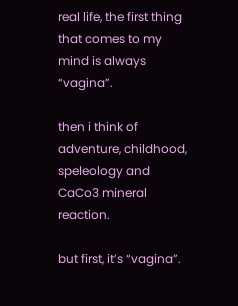real life, the first thing that comes to my mind is always “vagina”.

then i think of adventure, childhood, speleology and CaCo3 mineral reaction.

but first, it’s “vagina”.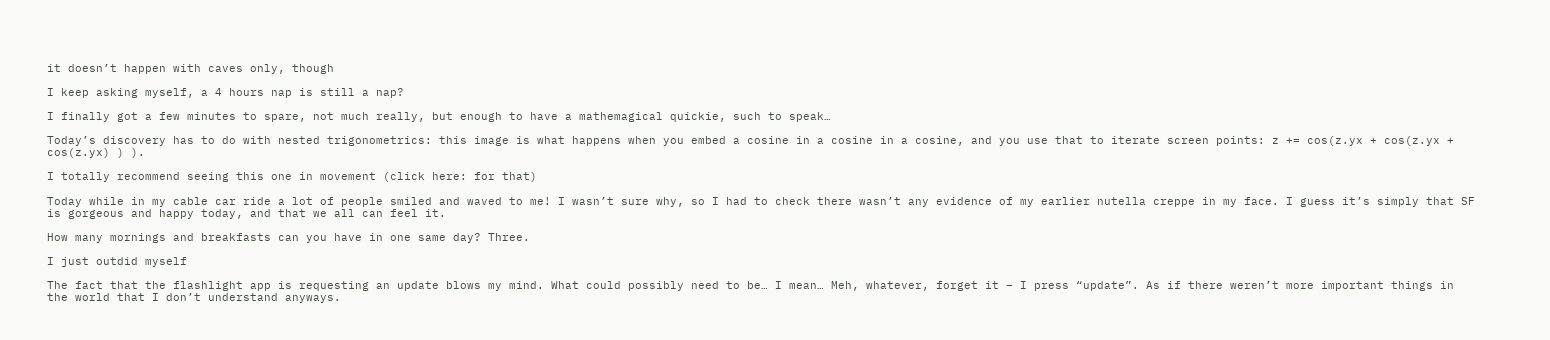it doesn’t happen with caves only, though

I keep asking myself, a 4 hours nap is still a nap?

I finally got a few minutes to spare, not much really, but enough to have a mathemagical quickie, such to speak…

Today’s discovery has to do with nested trigonometrics: this image is what happens when you embed a cosine in a cosine in a cosine, and you use that to iterate screen points: z += cos(z.yx + cos(z.yx + cos(z.yx) ) ).

I totally recommend seeing this one in movement (click here: for that)

Today while in my cable car ride a lot of people smiled and waved to me! I wasn’t sure why, so I had to check there wasn’t any evidence of my earlier nutella creppe in my face. I guess it’s simply that SF is gorgeous and happy today, and that we all can feel it.

How many mornings and breakfasts can you have in one same day? Three.

I just outdid myself

The fact that the flashlight app is requesting an update blows my mind. What could possibly need to be… I mean… Meh, whatever, forget it – I press “update”. As if there weren’t more important things in the world that I don’t understand anyways.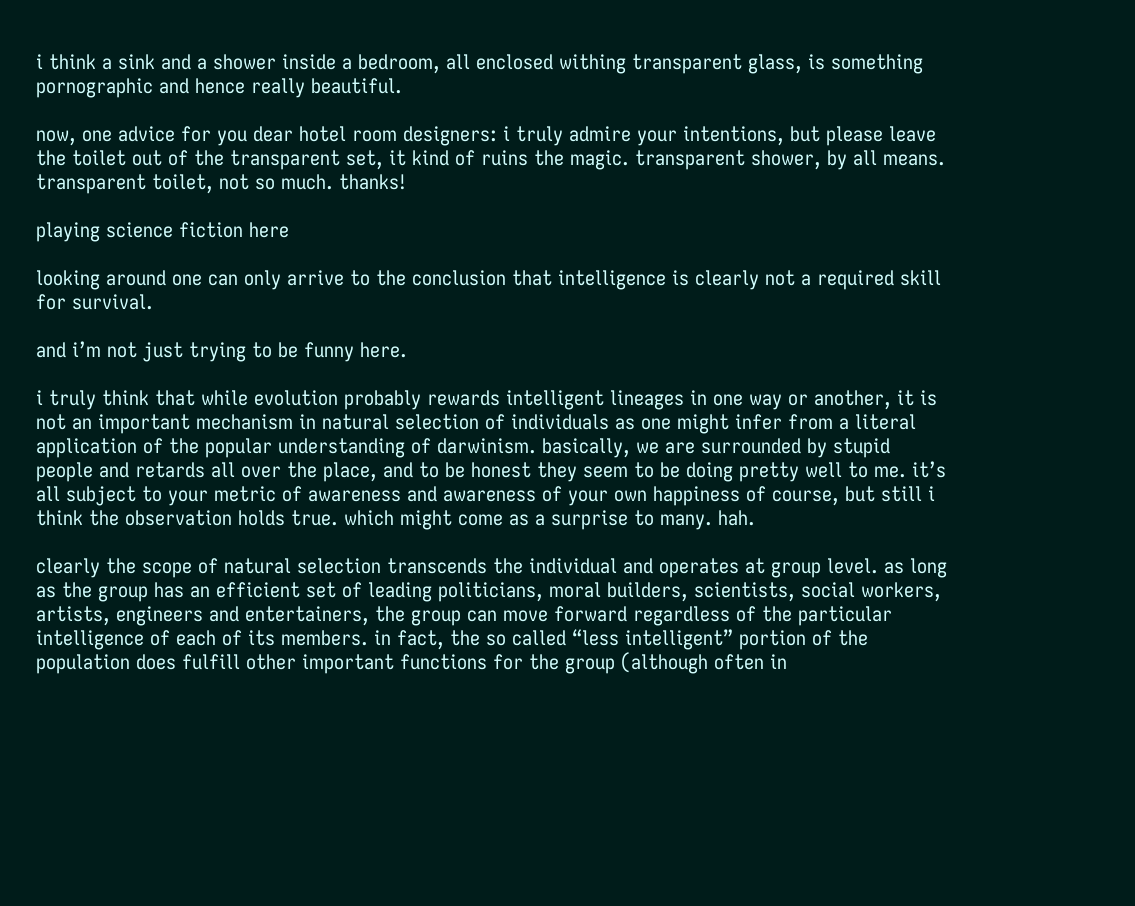i think a sink and a shower inside a bedroom, all enclosed withing transparent glass, is something pornographic and hence really beautiful.

now, one advice for you dear hotel room designers: i truly admire your intentions, but please leave the toilet out of the transparent set, it kind of ruins the magic. transparent shower, by all means. transparent toilet, not so much. thanks!

playing science fiction here

looking around one can only arrive to the conclusion that intelligence is clearly not a required skill for survival.

and i’m not just trying to be funny here.

i truly think that while evolution probably rewards intelligent lineages in one way or another, it is not an important mechanism in natural selection of individuals as one might infer from a literal application of the popular understanding of darwinism. basically, we are surrounded by stupid people and retards all over the place, and to be honest they seem to be doing pretty well to me. it’s all subject to your metric of awareness and awareness of your own happiness of course, but still i think the observation holds true. which might come as a surprise to many. hah.

clearly the scope of natural selection transcends the individual and operates at group level. as long as the group has an efficient set of leading politicians, moral builders, scientists, social workers, artists, engineers and entertainers, the group can move forward regardless of the particular intelligence of each of its members. in fact, the so called “less intelligent” portion of the population does fulfill other important functions for the group (although often in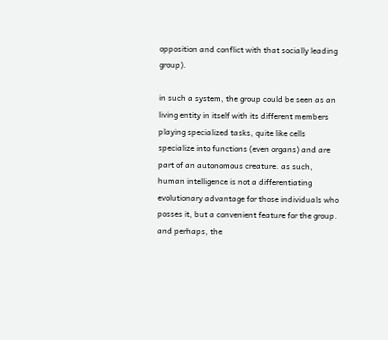opposition and conflict with that socially leading group).

in such a system, the group could be seen as an living entity in itself with its different members playing specialized tasks, quite like cells specialize into functions (even organs) and are part of an autonomous creature. as such, human intelligence is not a differentiating evolutionary advantage for those individuals who posses it, but a convenient feature for the group. and perhaps, the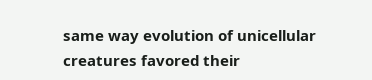same way evolution of unicellular creatures favored their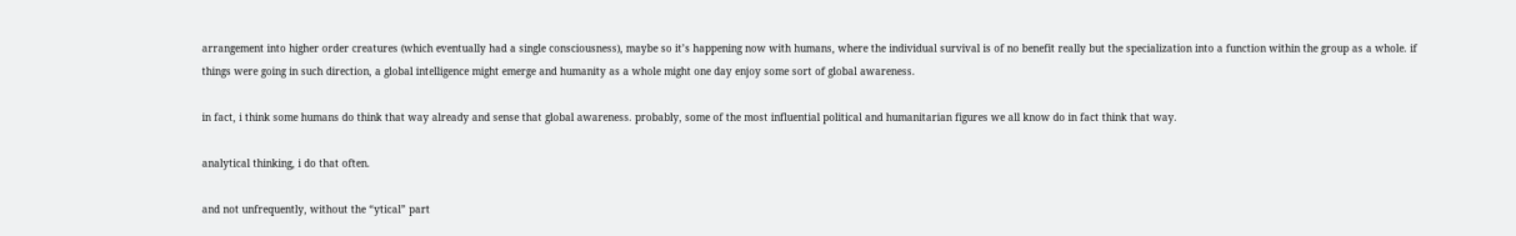arrangement into higher order creatures (which eventually had a single consciousness), maybe so it’s happening now with humans, where the individual survival is of no benefit really but the specialization into a function within the group as a whole. if things were going in such direction, a global intelligence might emerge and humanity as a whole might one day enjoy some sort of global awareness.

in fact, i think some humans do think that way already and sense that global awareness. probably, some of the most influential political and humanitarian figures we all know do in fact think that way.

analytical thinking, i do that often.

and not unfrequently, without the “ytical” part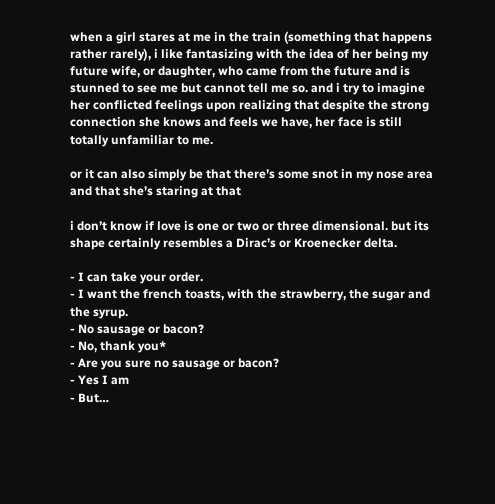when a girl stares at me in the train (something that happens rather rarely), i like fantasizing with the idea of her being my future wife, or daughter, who came from the future and is stunned to see me but cannot tell me so. and i try to imagine her conflicted feelings upon realizing that despite the strong connection she knows and feels we have, her face is still totally unfamiliar to me.

or it can also simply be that there’s some snot in my nose area and that she’s staring at that

i don’t know if love is one or two or three dimensional. but its shape certainly resembles a Dirac’s or Kroenecker delta.

- I can take your order.
- I want the french toasts, with the strawberry, the sugar and the syrup.
- No sausage or bacon?
- No, thank you*
- Are you sure no sausage or bacon?
- Yes I am
- But…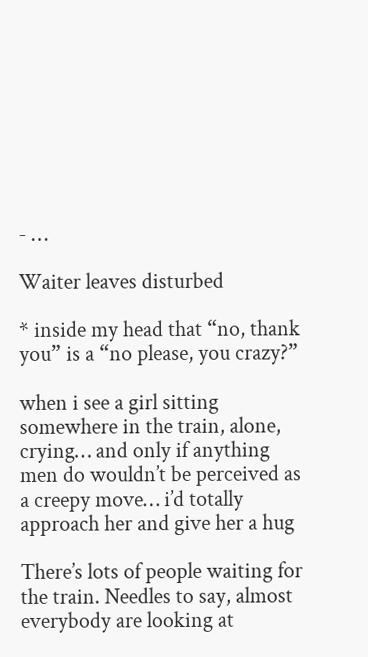- …

Waiter leaves disturbed

* inside my head that “no, thank you” is a “no please, you crazy?”

when i see a girl sitting somewhere in the train, alone, crying… and only if anything men do wouldn’t be perceived as a creepy move… i’d totally approach her and give her a hug

There’s lots of people waiting for the train. Needles to say, almost everybody are looking at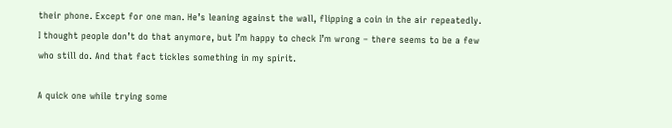their phone. Except for one man. He’s leaning against the wall, flipping a coin in the air repeatedly. I thought people don’t do that anymore, but I’m happy to check I’m wrong – there seems to be a few who still do. And that fact tickles something in my spirit.

A quick one while trying some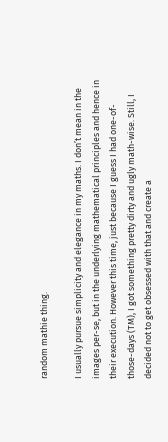random mathie thing.

I usually pursue simplicity and elegance in my maths. I don’t mean in the images per-se, but in the underlying mathematical principles and hence in their execution. However this time, just because I guess I had one-of-those-days (TM), I got something pretty dirty and ugly math-wise. Still, I decided not to get obsessed with that and create a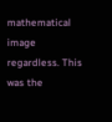mathematical image regardless. This was the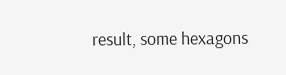result, some hexagons